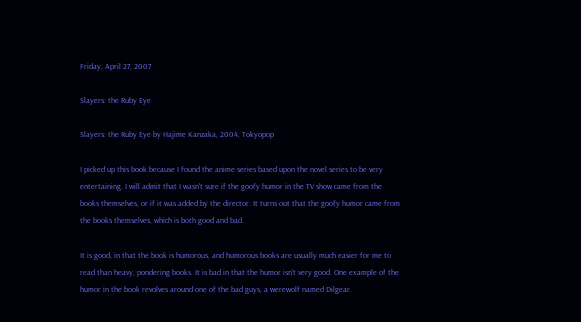Friday, April 27, 2007

Slayers: the Ruby Eye

Slayers: the Ruby Eye by Hajime Kanzaka, 2004, Tokyopop

I picked up this book because I found the anime series based upon the novel series to be very entertaining. I will admit that I wasn't sure if the goofy humor in the TV show came from the books themselves, or if it was added by the director. It turns out that the goofy humor came from the books themselves, which is both good and bad.

It is good, in that the book is humorous, and humorous books are usually much easier for me to read than heavy, pondering books. It is bad in that the humor isn't very good. One example of the humor in the book revolves around one of the bad guys, a werewolf named Dilgear.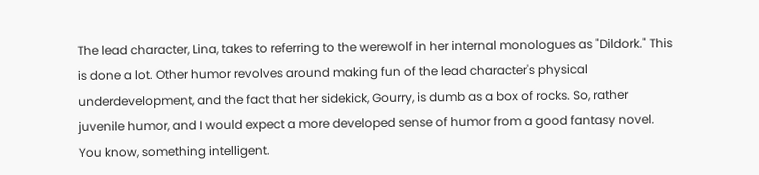The lead character, Lina, takes to referring to the werewolf in her internal monologues as "Dildork." This is done a lot. Other humor revolves around making fun of the lead character's physical underdevelopment, and the fact that her sidekick, Gourry, is dumb as a box of rocks. So, rather juvenile humor, and I would expect a more developed sense of humor from a good fantasy novel. You know, something intelligent.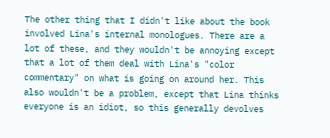The other thing that I didn't like about the book involved Lina's internal monologues. There are a lot of these, and they wouldn't be annoying except that a lot of them deal with Lina's "color commentary" on what is going on around her. This also wouldn't be a problem, except that Lina thinks everyone is an idiot, so this generally devolves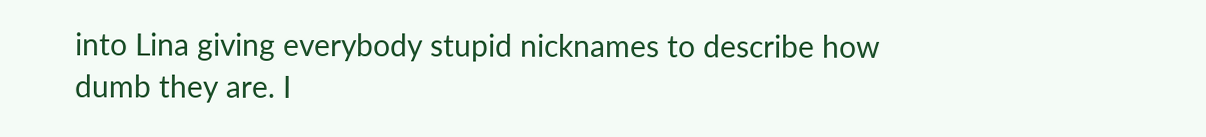into Lina giving everybody stupid nicknames to describe how dumb they are. I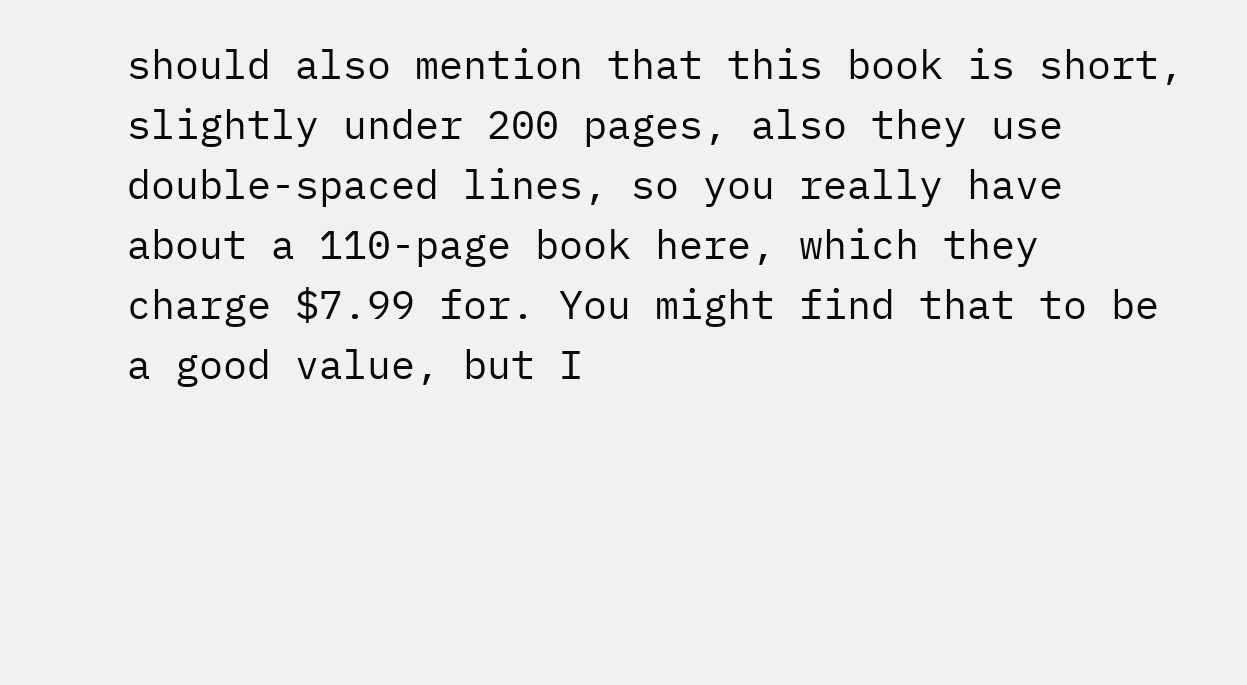should also mention that this book is short, slightly under 200 pages, also they use double-spaced lines, so you really have about a 110-page book here, which they charge $7.99 for. You might find that to be a good value, but I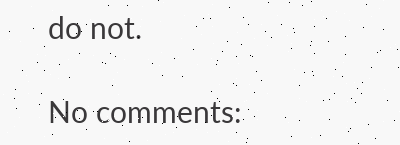do not.

No comments: